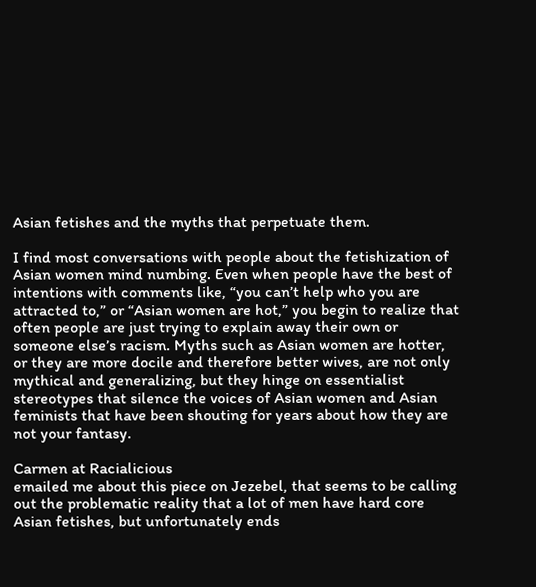Asian fetishes and the myths that perpetuate them.

I find most conversations with people about the fetishization of Asian women mind numbing. Even when people have the best of intentions with comments like, “you can’t help who you are attracted to,” or “Asian women are hot,” you begin to realize that often people are just trying to explain away their own or someone else’s racism. Myths such as Asian women are hotter, or they are more docile and therefore better wives, are not only mythical and generalizing, but they hinge on essentialist stereotypes that silence the voices of Asian women and Asian feminists that have been shouting for years about how they are not your fantasy.

Carmen at Racialicious
emailed me about this piece on Jezebel, that seems to be calling out the problematic reality that a lot of men have hard core Asian fetishes, but unfortunately ends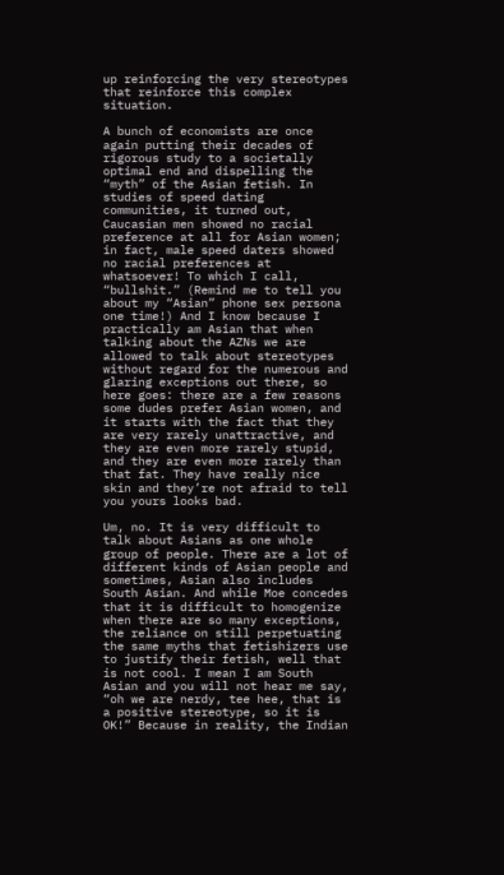up reinforcing the very stereotypes that reinforce this complex situation.

A bunch of economists are once again putting their decades of rigorous study to a societally optimal end and dispelling the “myth” of the Asian fetish. In studies of speed dating communities, it turned out, Caucasian men showed no racial preference at all for Asian women; in fact, male speed daters showed no racial preferences at whatsoever! To which I call, “bullshit.” (Remind me to tell you about my “Asian” phone sex persona one time!) And I know because I practically am Asian that when talking about the AZNs we are allowed to talk about stereotypes without regard for the numerous and glaring exceptions out there, so here goes: there are a few reasons some dudes prefer Asian women, and it starts with the fact that they are very rarely unattractive, and they are even more rarely stupid, and they are even more rarely than that fat. They have really nice skin and they’re not afraid to tell you yours looks bad.

Um, no. It is very difficult to talk about Asians as one whole group of people. There are a lot of different kinds of Asian people and sometimes, Asian also includes South Asian. And while Moe concedes that it is difficult to homogenize when there are so many exceptions, the reliance on still perpetuating the same myths that fetishizers use to justify their fetish, well that is not cool. I mean I am South Asian and you will not hear me say, “oh we are nerdy, tee hee, that is a positive stereotype, so it is OK!” Because in reality, the Indian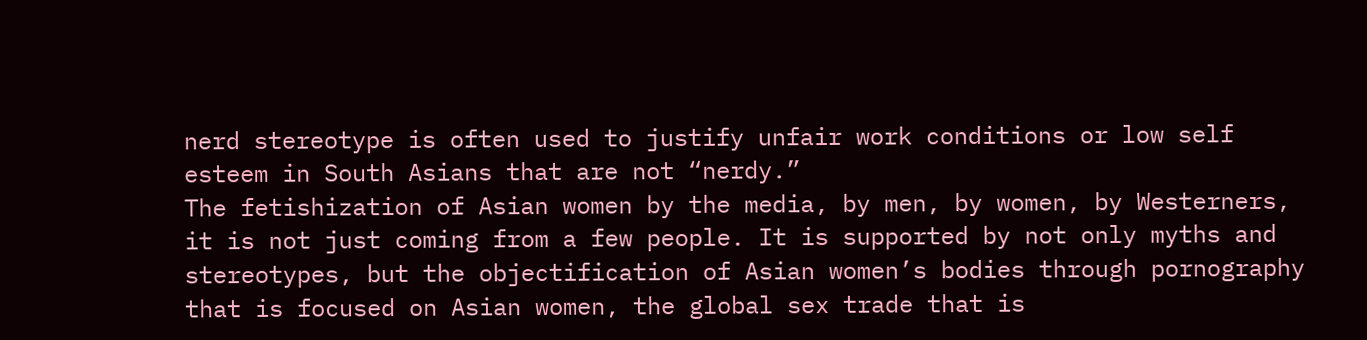nerd stereotype is often used to justify unfair work conditions or low self esteem in South Asians that are not “nerdy.”
The fetishization of Asian women by the media, by men, by women, by Westerners, it is not just coming from a few people. It is supported by not only myths and stereotypes, but the objectification of Asian women’s bodies through pornography that is focused on Asian women, the global sex trade that is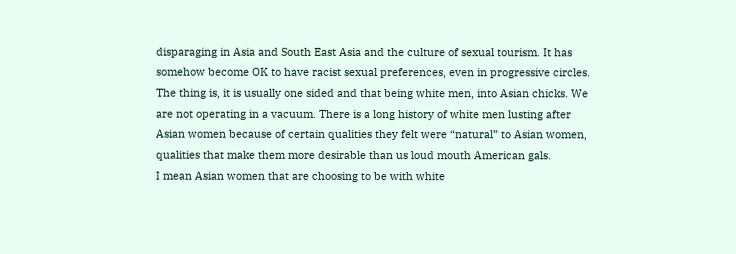disparaging in Asia and South East Asia and the culture of sexual tourism. It has somehow become OK to have racist sexual preferences, even in progressive circles. The thing is, it is usually one sided and that being white men, into Asian chicks. We are not operating in a vacuum. There is a long history of white men lusting after Asian women because of certain qualities they felt were “natural” to Asian women, qualities that make them more desirable than us loud mouth American gals.
I mean Asian women that are choosing to be with white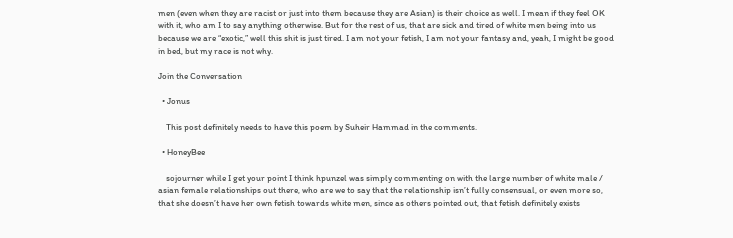men (even when they are racist or just into them because they are Asian) is their choice as well. I mean if they feel OK with it, who am I to say anything otherwise. But for the rest of us, that are sick and tired of white men being into us because we are “exotic,” well this shit is just tired. I am not your fetish, I am not your fantasy and, yeah, I might be good in bed, but my race is not why.

Join the Conversation

  • Jonus

    This post definitely needs to have this poem by Suheir Hammad in the comments.

  • HoneyBee

    sojourner while I get your point I think hpunzel was simply commenting on with the large number of white male / asian female relationships out there, who are we to say that the relationship isn’t fully consensual, or even more so, that she doesn’t have her own fetish towards white men, since as others pointed out, that fetish definitely exists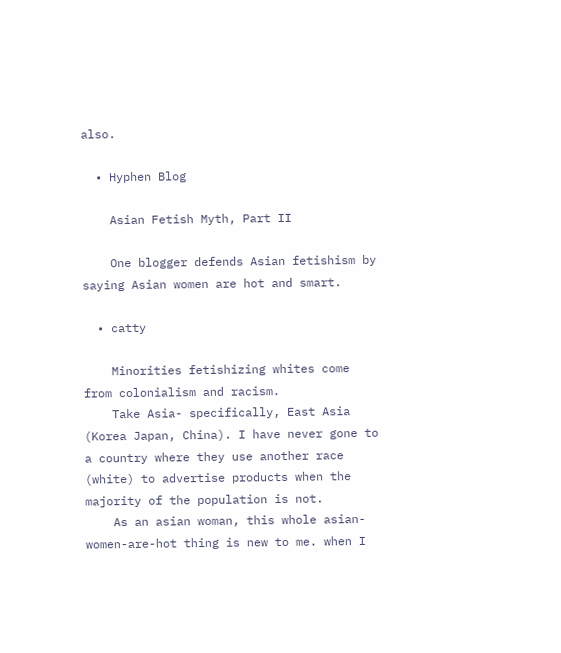also.

  • Hyphen Blog

    Asian Fetish Myth, Part II

    One blogger defends Asian fetishism by saying Asian women are hot and smart.

  • catty

    Minorities fetishizing whites come from colonialism and racism.
    Take Asia- specifically, East Asia (Korea Japan, China). I have never gone to a country where they use another race (white) to advertise products when the majority of the population is not.
    As an asian woman, this whole asian-women-are-hot thing is new to me. when I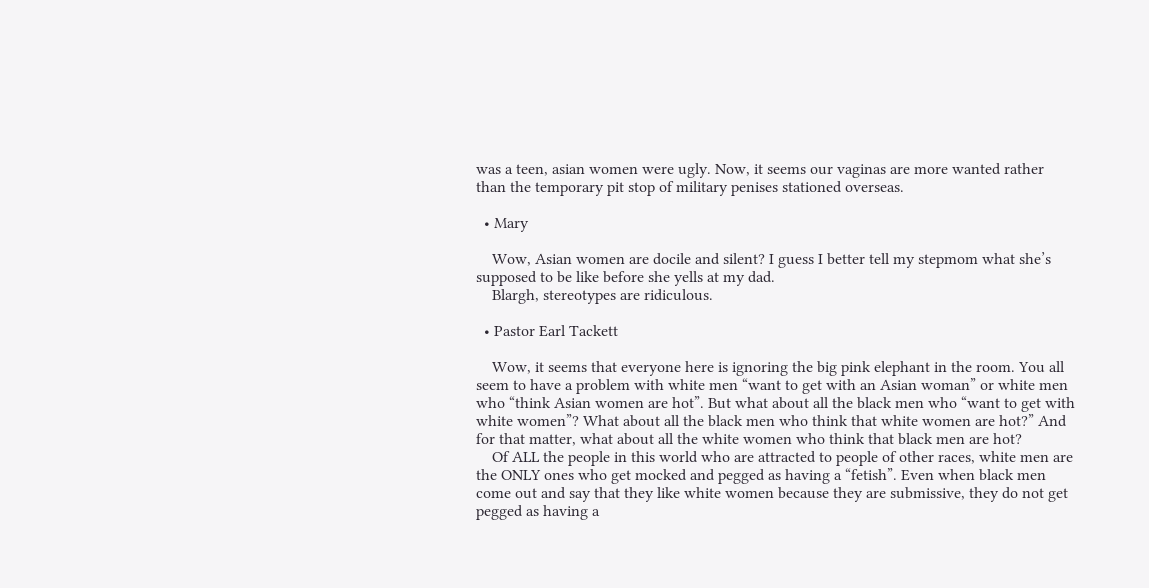was a teen, asian women were ugly. Now, it seems our vaginas are more wanted rather than the temporary pit stop of military penises stationed overseas.

  • Mary

    Wow, Asian women are docile and silent? I guess I better tell my stepmom what she’s supposed to be like before she yells at my dad.
    Blargh, stereotypes are ridiculous.

  • Pastor Earl Tackett

    Wow, it seems that everyone here is ignoring the big pink elephant in the room. You all seem to have a problem with white men “want to get with an Asian woman” or white men who “think Asian women are hot”. But what about all the black men who “want to get with white women”? What about all the black men who think that white women are hot?” And for that matter, what about all the white women who think that black men are hot?
    Of ALL the people in this world who are attracted to people of other races, white men are the ONLY ones who get mocked and pegged as having a “fetish”. Even when black men come out and say that they like white women because they are submissive, they do not get pegged as having a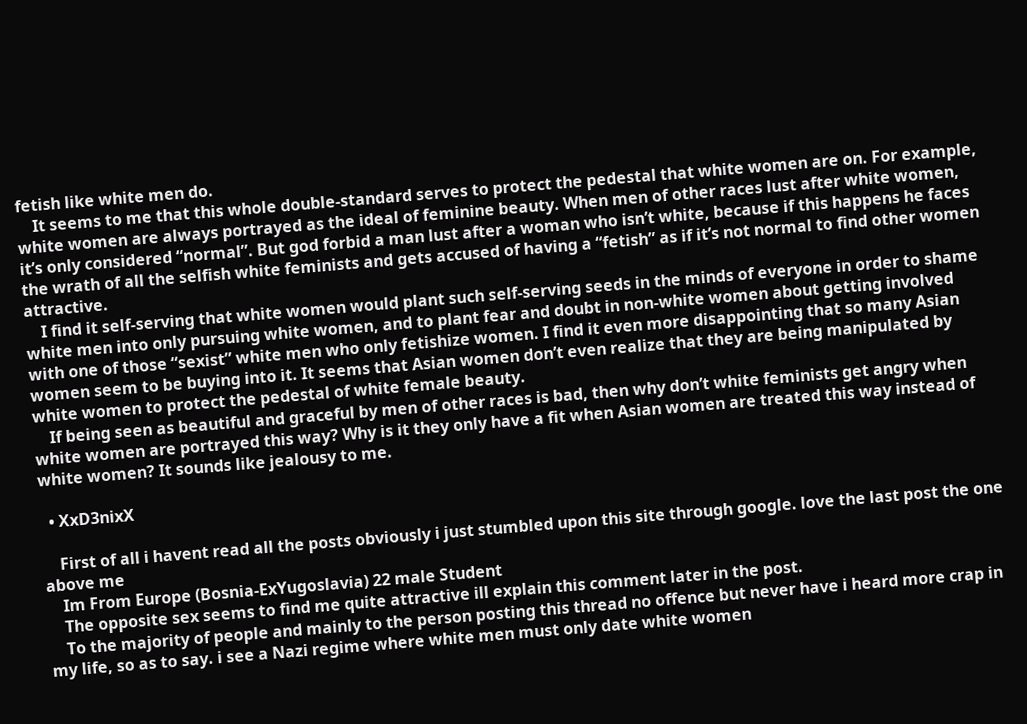fetish like white men do.
    It seems to me that this whole double-standard serves to protect the pedestal that white women are on. For example, white women are always portrayed as the ideal of feminine beauty. When men of other races lust after white women, it’s only considered “normal”. But god forbid a man lust after a woman who isn’t white, because if this happens he faces the wrath of all the selfish white feminists and gets accused of having a “fetish” as if it’s not normal to find other women attractive.
    I find it self-serving that white women would plant such self-serving seeds in the minds of everyone in order to shame white men into only pursuing white women, and to plant fear and doubt in non-white women about getting involved with one of those “sexist” white men who only fetishize women. I find it even more disappointing that so many Asian women seem to be buying into it. It seems that Asian women don’t even realize that they are being manipulated by white women to protect the pedestal of white female beauty.
    If being seen as beautiful and graceful by men of other races is bad, then why don’t white feminists get angry when white women are portrayed this way? Why is it they only have a fit when Asian women are treated this way instead of white women? It sounds like jealousy to me.

  • XxD3nixX

    First of all i havent read all the posts obviously i just stumbled upon this site through google. love the last post the one above me
    Im From Europe (Bosnia-ExYugoslavia) 22 male Student
    The opposite sex seems to find me quite attractive ill explain this comment later in the post.
    To the majority of people and mainly to the person posting this thread no offence but never have i heard more crap in my life, so as to say. i see a Nazi regime where white men must only date white women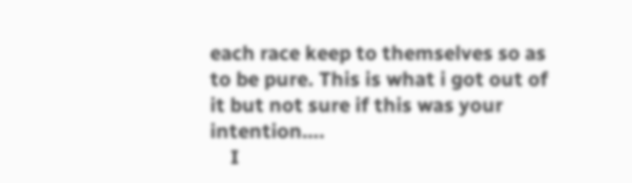each race keep to themselves so as to be pure. This is what i got out of it but not sure if this was your intention….
    I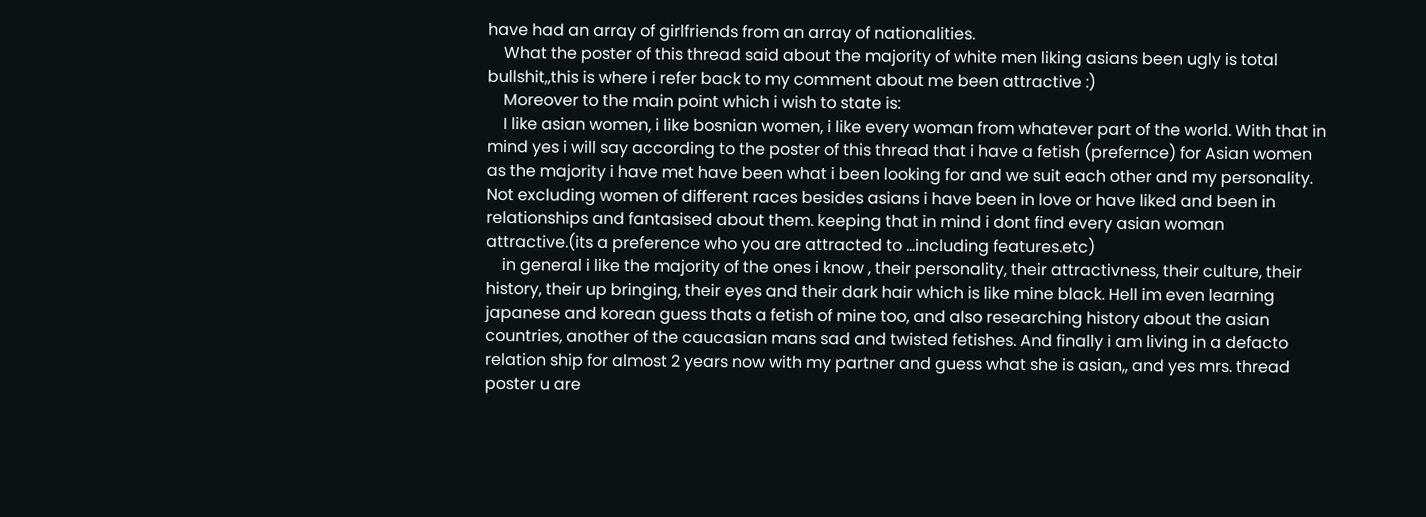have had an array of girlfriends from an array of nationalities.
    What the poster of this thread said about the majority of white men liking asians been ugly is total bullshit,,this is where i refer back to my comment about me been attractive :)
    Moreover to the main point which i wish to state is:
    I like asian women, i like bosnian women, i like every woman from whatever part of the world. With that in mind yes i will say according to the poster of this thread that i have a fetish (prefernce) for Asian women as the majority i have met have been what i been looking for and we suit each other and my personality. Not excluding women of different races besides asians i have been in love or have liked and been in relationships and fantasised about them. keeping that in mind i dont find every asian woman attractive.(its a preference who you are attracted to …including features.etc)
    in general i like the majority of the ones i know , their personality, their attractivness, their culture, their history, their up bringing, their eyes and their dark hair which is like mine black. Hell im even learning japanese and korean guess thats a fetish of mine too, and also researching history about the asian countries, another of the caucasian mans sad and twisted fetishes. And finally i am living in a defacto relation ship for almost 2 years now with my partner and guess what she is asian,, and yes mrs. thread poster u are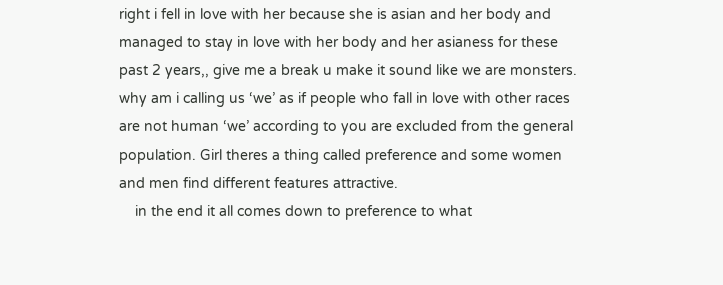right i fell in love with her because she is asian and her body and managed to stay in love with her body and her asianess for these past 2 years,, give me a break u make it sound like we are monsters. why am i calling us ‘we’ as if people who fall in love with other races are not human ‘we’ according to you are excluded from the general population. Girl theres a thing called preference and some women and men find different features attractive.
    in the end it all comes down to preference to what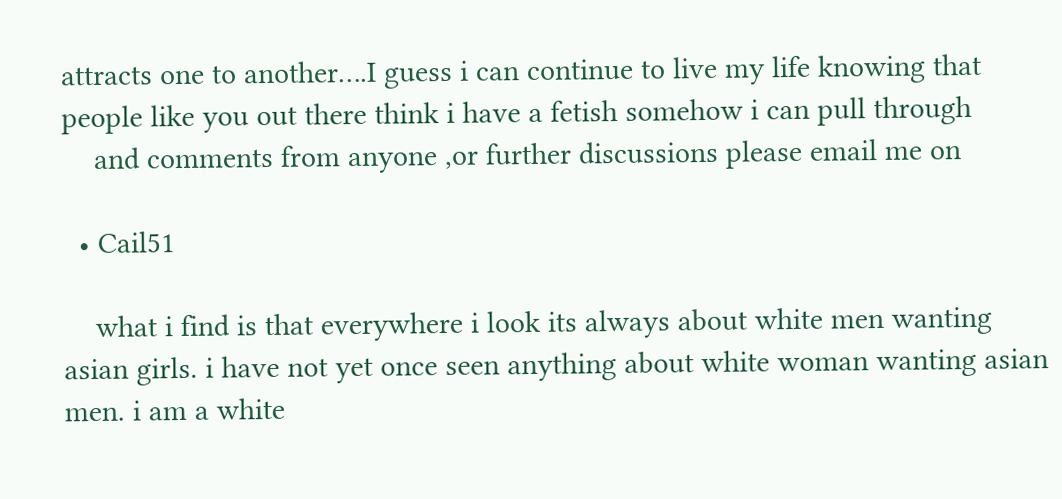attracts one to another….I guess i can continue to live my life knowing that people like you out there think i have a fetish somehow i can pull through
    and comments from anyone ,or further discussions please email me on

  • Cail51

    what i find is that everywhere i look its always about white men wanting asian girls. i have not yet once seen anything about white woman wanting asian men. i am a white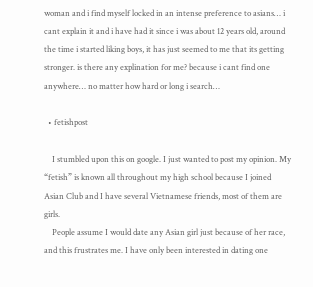woman and i find myself locked in an intense preference to asians… i cant explain it and i have had it since i was about 12 years old, around the time i started liking boys, it has just seemed to me that its getting stronger. is there any explination for me? because i cant find one anywhere… no matter how hard or long i search…

  • fetishpost

    I stumbled upon this on google. I just wanted to post my opinion. My “fetish” is known all throughout my high school because I joined Asian Club and I have several Vietnamese friends, most of them are girls.
    People assume I would date any Asian girl just because of her race, and this frustrates me. I have only been interested in dating one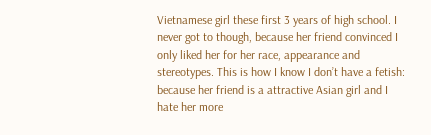Vietnamese girl these first 3 years of high school. I never got to though, because her friend convinced I only liked her for her race, appearance and stereotypes. This is how I know I don’t have a fetish: because her friend is a attractive Asian girl and I hate her more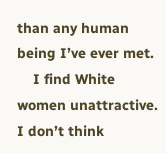than any human being I’ve ever met.
    I find White women unattractive. I don’t think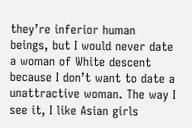they’re inferior human beings, but I would never date a woman of White descent because I don’t want to date a unattractive woman. The way I see it, I like Asian girls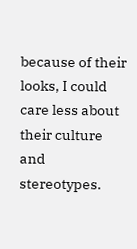because of their looks, I could care less about their culture and stereotypes.